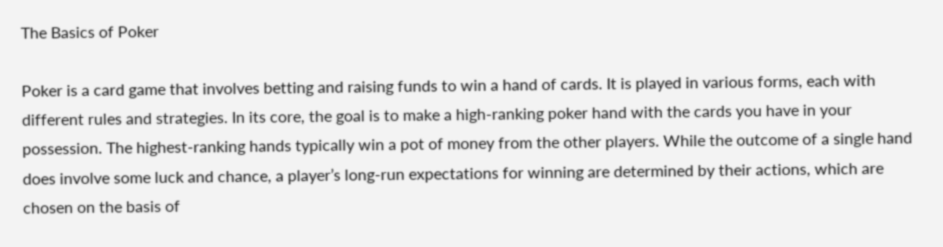The Basics of Poker

Poker is a card game that involves betting and raising funds to win a hand of cards. It is played in various forms, each with different rules and strategies. In its core, the goal is to make a high-ranking poker hand with the cards you have in your possession. The highest-ranking hands typically win a pot of money from the other players. While the outcome of a single hand does involve some luck and chance, a player’s long-run expectations for winning are determined by their actions, which are chosen on the basis of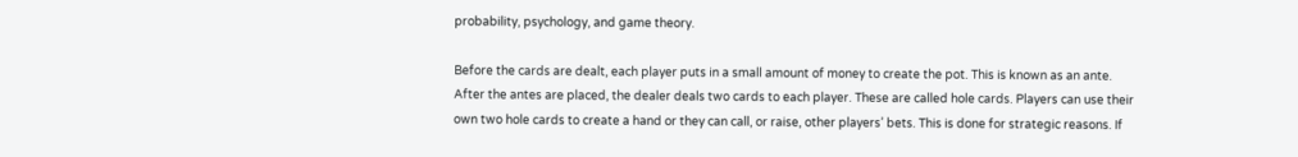probability, psychology, and game theory.

Before the cards are dealt, each player puts in a small amount of money to create the pot. This is known as an ante. After the antes are placed, the dealer deals two cards to each player. These are called hole cards. Players can use their own two hole cards to create a hand or they can call, or raise, other players’ bets. This is done for strategic reasons. If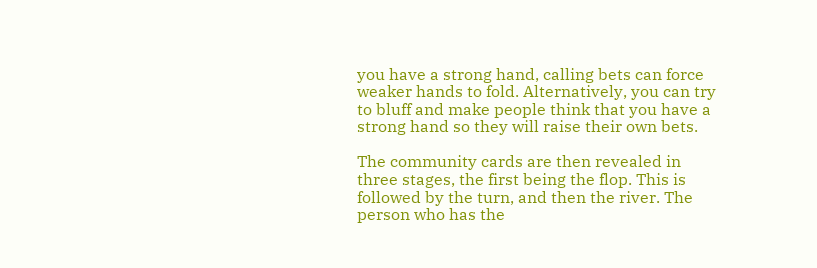you have a strong hand, calling bets can force weaker hands to fold. Alternatively, you can try to bluff and make people think that you have a strong hand so they will raise their own bets.

The community cards are then revealed in three stages, the first being the flop. This is followed by the turn, and then the river. The person who has the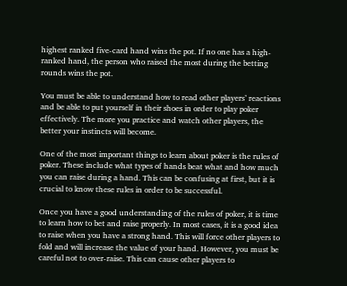highest ranked five-card hand wins the pot. If no one has a high-ranked hand, the person who raised the most during the betting rounds wins the pot.

You must be able to understand how to read other players’ reactions and be able to put yourself in their shoes in order to play poker effectively. The more you practice and watch other players, the better your instincts will become.

One of the most important things to learn about poker is the rules of poker. These include what types of hands beat what and how much you can raise during a hand. This can be confusing at first, but it is crucial to know these rules in order to be successful.

Once you have a good understanding of the rules of poker, it is time to learn how to bet and raise properly. In most cases, it is a good idea to raise when you have a strong hand. This will force other players to fold and will increase the value of your hand. However, you must be careful not to over-raise. This can cause other players to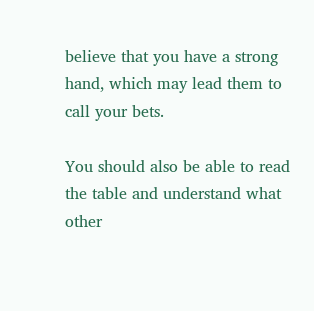believe that you have a strong hand, which may lead them to call your bets.

You should also be able to read the table and understand what other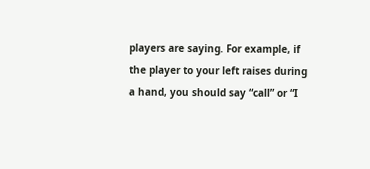players are saying. For example, if the player to your left raises during a hand, you should say “call” or “I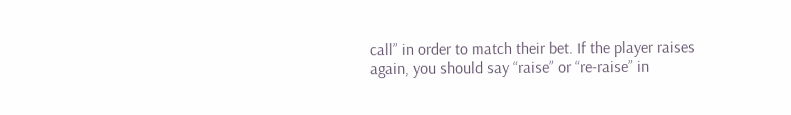call” in order to match their bet. If the player raises again, you should say “raise” or “re-raise” in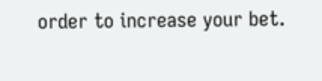order to increase your bet.